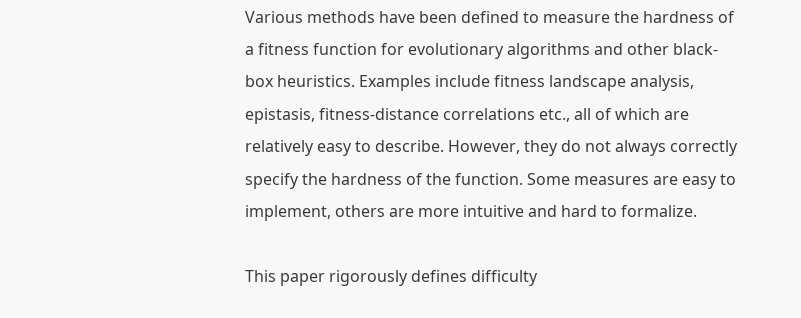Various methods have been defined to measure the hardness of a fitness function for evolutionary algorithms and other black-box heuristics. Examples include fitness landscape analysis, epistasis, fitness-distance correlations etc., all of which are relatively easy to describe. However, they do not always correctly specify the hardness of the function. Some measures are easy to implement, others are more intuitive and hard to formalize.

This paper rigorously defines difficulty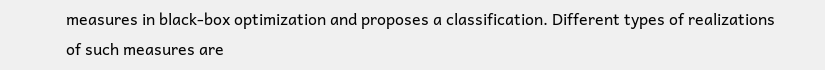measures in black-box optimization and proposes a classification. Different types of realizations of such measures are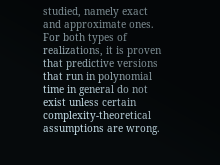studied, namely exact and approximate ones. For both types of realizations, it is proven that predictive versions that run in polynomial time in general do not exist unless certain complexity-theoretical assumptions are wrong.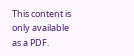This content is only available as a PDF.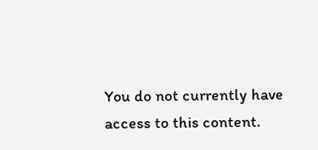You do not currently have access to this content.